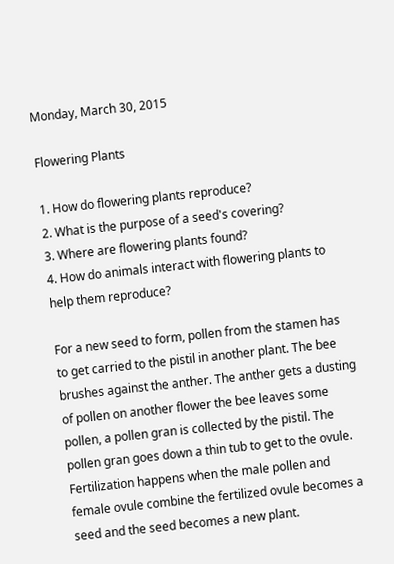Monday, March 30, 2015

Flowering Plants

1. How do flowering plants reproduce?
2. What is the purpose of a seed's covering?
3. Where are flowering plants found?
4. How do animals interact with flowering plants to help them reproduce?

For a new seed to form, pollen from the stamen has to get carried to the pistil in another plant. The bee brushes against the anther. The anther gets a dusting of pollen on another flower the bee leaves some pollen, a pollen gran is collected by the pistil. The pollen gran goes down a thin tub to get to the ovule. Fertilization happens when the male pollen and female ovule combine the fertilized ovule becomes a seed and the seed becomes a new plant.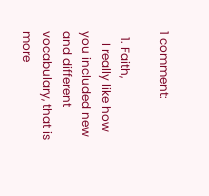1 comment:

  1. Faith,
    I really like how you included new and different vocabulary, that is more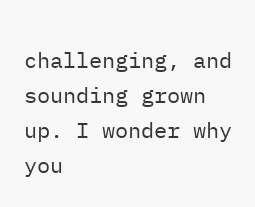challenging, and sounding grown up. I wonder why you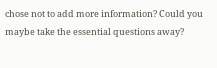chose not to add more information? Could you maybe take the essential questions away?